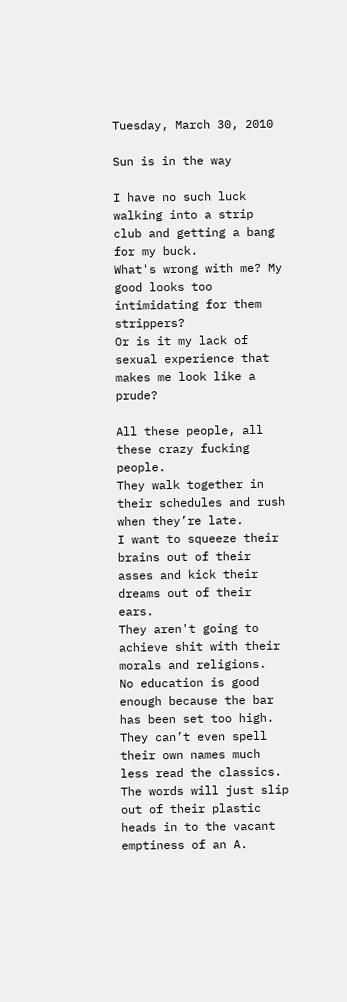Tuesday, March 30, 2010

Sun is in the way

I have no such luck walking into a strip club and getting a bang for my buck.
What's wrong with me? My good looks too intimidating for them strippers?
Or is it my lack of sexual experience that makes me look like a prude?

All these people, all these crazy fucking people.
They walk together in their schedules and rush when they’re late.
I want to squeeze their brains out of their asses and kick their dreams out of their ears.
They aren't going to achieve shit with their morals and religions.
No education is good enough because the bar has been set too high.
They can’t even spell their own names much less read the classics.
The words will just slip out of their plastic heads in to the vacant emptiness of an A.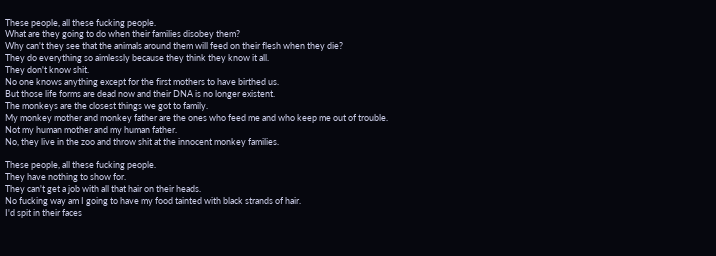These people, all these fucking people.
What are they going to do when their families disobey them?
Why can't they see that the animals around them will feed on their flesh when they die?
They do everything so aimlessly because they think they know it all.
They don't know shit.
No one knows anything except for the first mothers to have birthed us.
But those life forms are dead now and their DNA is no longer existent.
The monkeys are the closest things we got to family.
My monkey mother and monkey father are the ones who feed me and who keep me out of trouble.
Not my human mother and my human father.
No, they live in the zoo and throw shit at the innocent monkey families.

These people, all these fucking people.
They have nothing to show for.
They can't get a job with all that hair on their heads.
No fucking way am I going to have my food tainted with black strands of hair.
I'd spit in their faces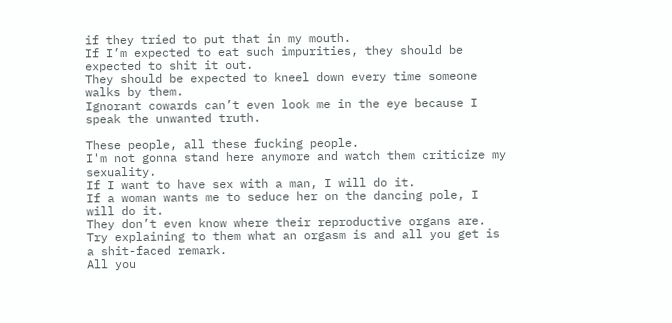if they tried to put that in my mouth.
If I’m expected to eat such impurities, they should be expected to shit it out.
They should be expected to kneel down every time someone walks by them.
Ignorant cowards can’t even look me in the eye because I speak the unwanted truth.

These people, all these fucking people.
I'm not gonna stand here anymore and watch them criticize my sexuality.
If I want to have sex with a man, I will do it.
If a woman wants me to seduce her on the dancing pole, I will do it.
They don’t even know where their reproductive organs are.
Try explaining to them what an orgasm is and all you get is a shit-faced remark.
All you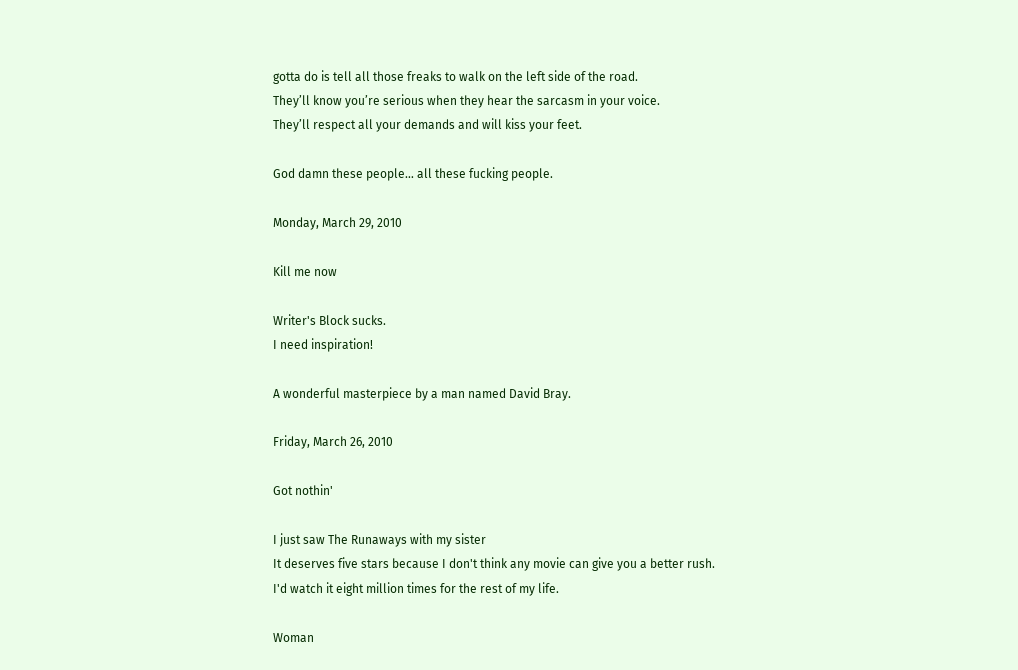gotta do is tell all those freaks to walk on the left side of the road.
They’ll know you’re serious when they hear the sarcasm in your voice.
They’ll respect all your demands and will kiss your feet.

God damn these people… all these fucking people.

Monday, March 29, 2010

Kill me now

Writer's Block sucks.
I need inspiration!

A wonderful masterpiece by a man named David Bray.

Friday, March 26, 2010

Got nothin'

I just saw The Runaways with my sister
It deserves five stars because I don't think any movie can give you a better rush.
I'd watch it eight million times for the rest of my life.

Woman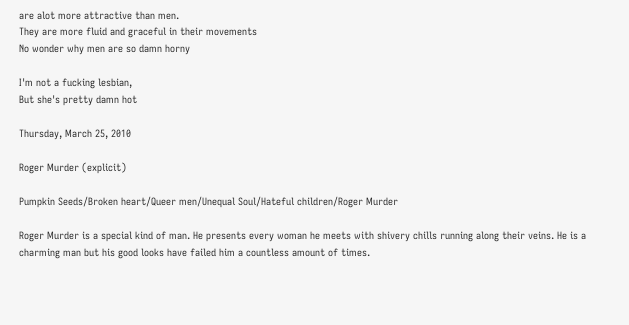are alot more attractive than men.
They are more fluid and graceful in their movements
No wonder why men are so damn horny

I'm not a fucking lesbian,
But she's pretty damn hot

Thursday, March 25, 2010

Roger Murder (explicit)

Pumpkin Seeds/Broken heart/Queer men/Unequal Soul/Hateful children/Roger Murder

Roger Murder is a special kind of man. He presents every woman he meets with shivery chills running along their veins. He is a charming man but his good looks have failed him a countless amount of times.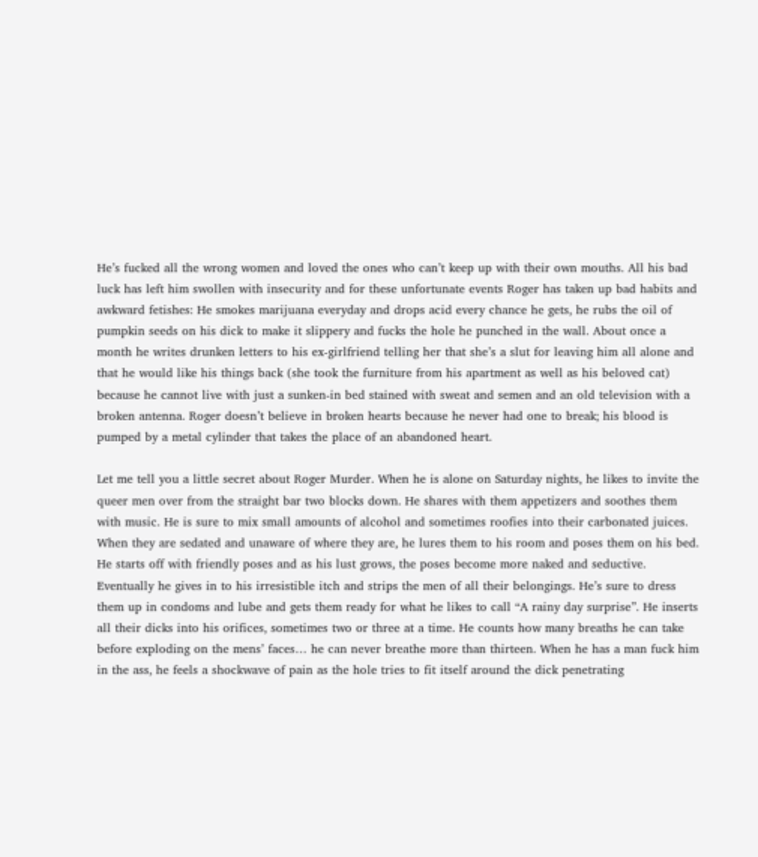He’s fucked all the wrong women and loved the ones who can’t keep up with their own mouths. All his bad luck has left him swollen with insecurity and for these unfortunate events Roger has taken up bad habits and awkward fetishes: He smokes marijuana everyday and drops acid every chance he gets, he rubs the oil of pumpkin seeds on his dick to make it slippery and fucks the hole he punched in the wall. About once a month he writes drunken letters to his ex-girlfriend telling her that she’s a slut for leaving him all alone and that he would like his things back (she took the furniture from his apartment as well as his beloved cat) because he cannot live with just a sunken-in bed stained with sweat and semen and an old television with a broken antenna. Roger doesn’t believe in broken hearts because he never had one to break; his blood is pumped by a metal cylinder that takes the place of an abandoned heart.

Let me tell you a little secret about Roger Murder. When he is alone on Saturday nights, he likes to invite the queer men over from the straight bar two blocks down. He shares with them appetizers and soothes them with music. He is sure to mix small amounts of alcohol and sometimes roofies into their carbonated juices. When they are sedated and unaware of where they are, he lures them to his room and poses them on his bed. He starts off with friendly poses and as his lust grows, the poses become more naked and seductive. Eventually he gives in to his irresistible itch and strips the men of all their belongings. He’s sure to dress them up in condoms and lube and gets them ready for what he likes to call “A rainy day surprise”. He inserts all their dicks into his orifices, sometimes two or three at a time. He counts how many breaths he can take before exploding on the mens’ faces… he can never breathe more than thirteen. When he has a man fuck him in the ass, he feels a shockwave of pain as the hole tries to fit itself around the dick penetrating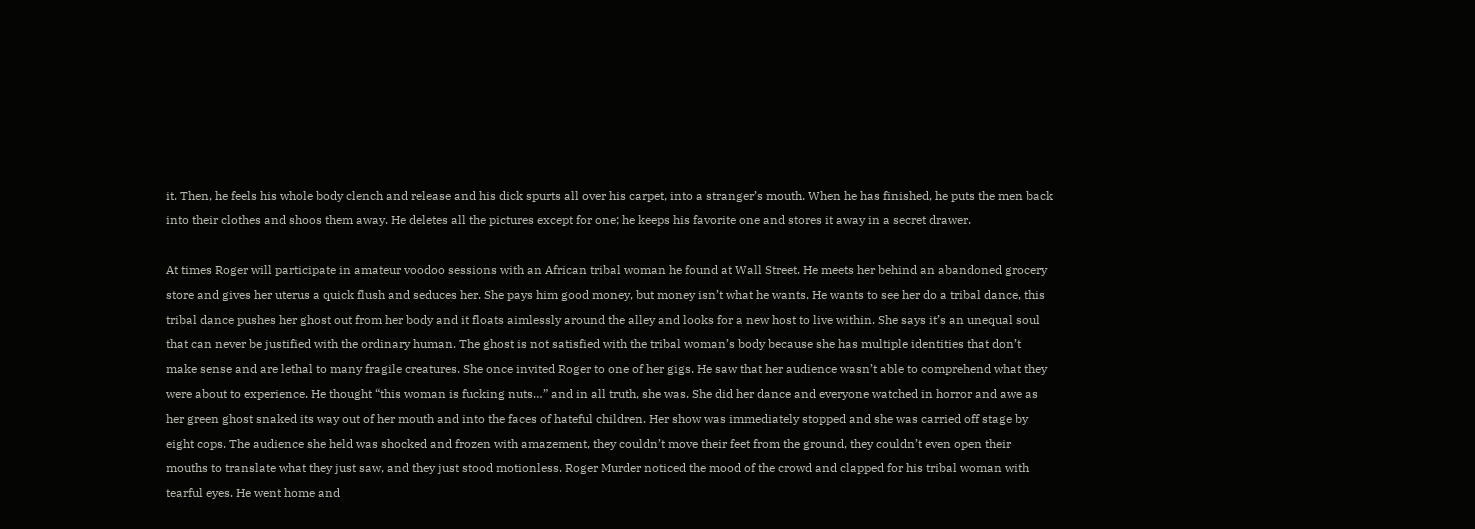it. Then, he feels his whole body clench and release and his dick spurts all over his carpet, into a stranger’s mouth. When he has finished, he puts the men back into their clothes and shoos them away. He deletes all the pictures except for one; he keeps his favorite one and stores it away in a secret drawer.

At times Roger will participate in amateur voodoo sessions with an African tribal woman he found at Wall Street. He meets her behind an abandoned grocery store and gives her uterus a quick flush and seduces her. She pays him good money, but money isn’t what he wants. He wants to see her do a tribal dance, this tribal dance pushes her ghost out from her body and it floats aimlessly around the alley and looks for a new host to live within. She says it’s an unequal soul that can never be justified with the ordinary human. The ghost is not satisfied with the tribal woman’s body because she has multiple identities that don’t make sense and are lethal to many fragile creatures. She once invited Roger to one of her gigs. He saw that her audience wasn’t able to comprehend what they were about to experience. He thought “this woman is fucking nuts…” and in all truth, she was. She did her dance and everyone watched in horror and awe as her green ghost snaked its way out of her mouth and into the faces of hateful children. Her show was immediately stopped and she was carried off stage by eight cops. The audience she held was shocked and frozen with amazement, they couldn’t move their feet from the ground, they couldn’t even open their mouths to translate what they just saw, and they just stood motionless. Roger Murder noticed the mood of the crowd and clapped for his tribal woman with tearful eyes. He went home and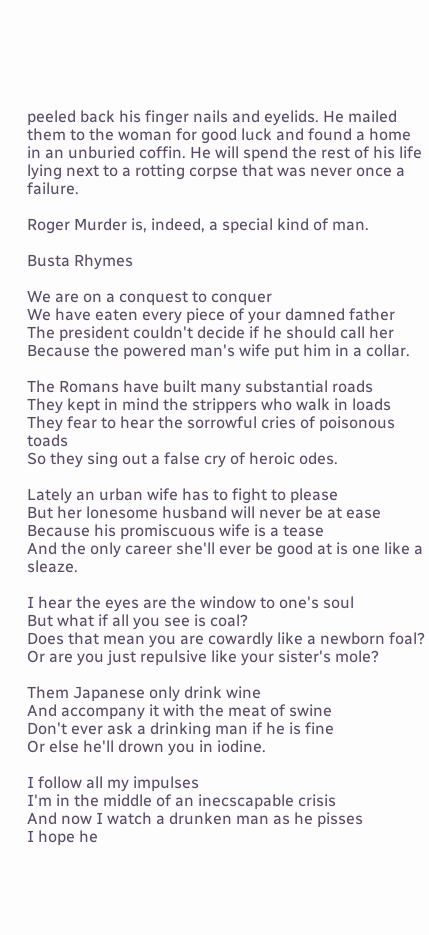peeled back his finger nails and eyelids. He mailed them to the woman for good luck and found a home in an unburied coffin. He will spend the rest of his life lying next to a rotting corpse that was never once a failure.

Roger Murder is, indeed, a special kind of man.

Busta Rhymes

We are on a conquest to conquer
We have eaten every piece of your damned father
The president couldn't decide if he should call her
Because the powered man's wife put him in a collar.

The Romans have built many substantial roads
They kept in mind the strippers who walk in loads
They fear to hear the sorrowful cries of poisonous toads
So they sing out a false cry of heroic odes.

Lately an urban wife has to fight to please
But her lonesome husband will never be at ease
Because his promiscuous wife is a tease
And the only career she'll ever be good at is one like a sleaze.

I hear the eyes are the window to one's soul
But what if all you see is coal?
Does that mean you are cowardly like a newborn foal?
Or are you just repulsive like your sister's mole?

Them Japanese only drink wine
And accompany it with the meat of swine
Don't ever ask a drinking man if he is fine
Or else he'll drown you in iodine.

I follow all my impulses
I'm in the middle of an inecscapable crisis
And now I watch a drunken man as he pisses
I hope he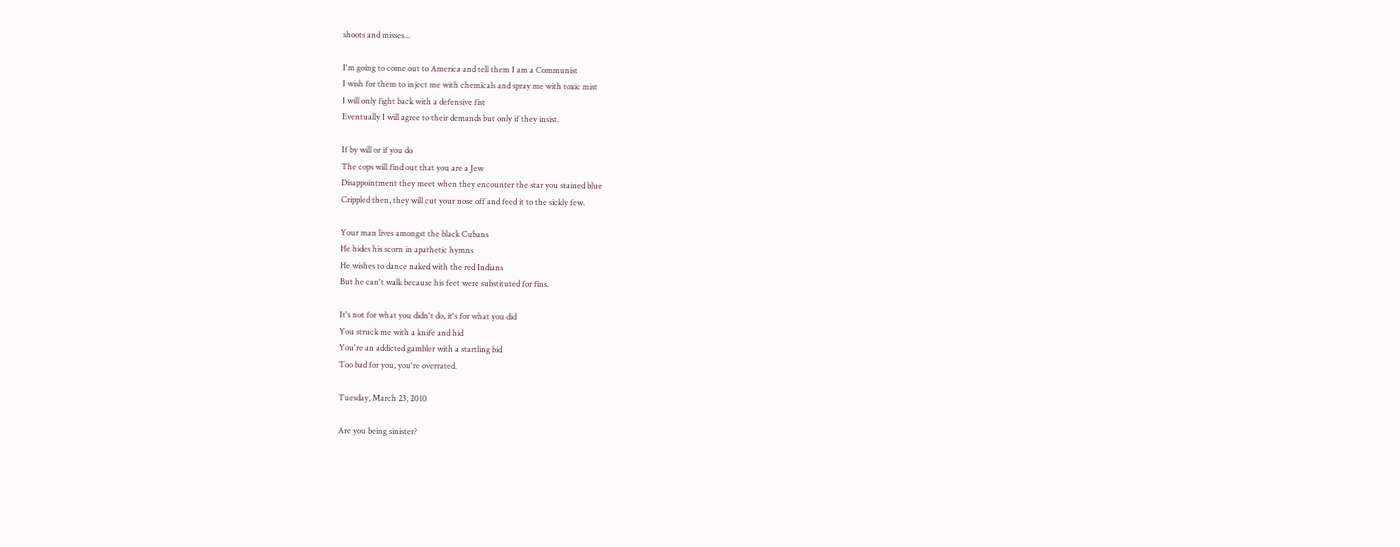shoots and misses...

I'm going to come out to America and tell them I am a Communist
I wish for them to inject me with chemicals and spray me with toxic mist
I will only fight back with a defensive fist
Eventually I will agree to their demands but only if they insist.

If by will or if you do
The cops will find out that you are a Jew
Disappointment they meet when they encounter the star you stained blue
Crippled then, they will cut your nose off and feed it to the sickly few.

Your man lives amongst the black Cubans
He hides his scorn in apathetic hymns
He wishes to dance naked with the red Indians
But he can't walk because his feet were substituted for fins.

It's not for what you didn't do, it's for what you did
You struck me with a knife and hid
You're an addicted gambler with a startling bid
Too bad for you, you're overrated.

Tuesday, March 23, 2010

Are you being sinister?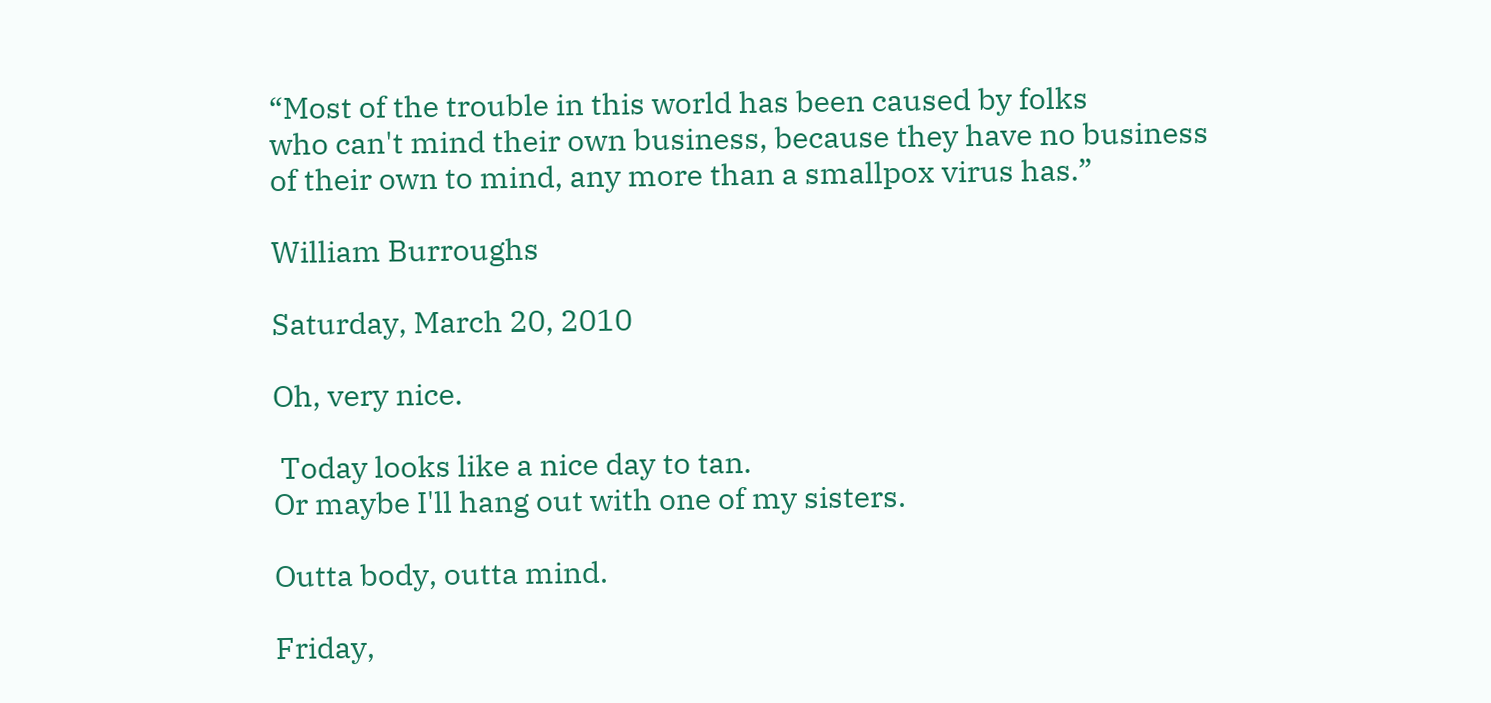“Most of the trouble in this world has been caused by folks
who can't mind their own business, because they have no business
of their own to mind, any more than a smallpox virus has.”

William Burroughs

Saturday, March 20, 2010

Oh, very nice.

 Today looks like a nice day to tan.
Or maybe I'll hang out with one of my sisters.

Outta body, outta mind.

Friday,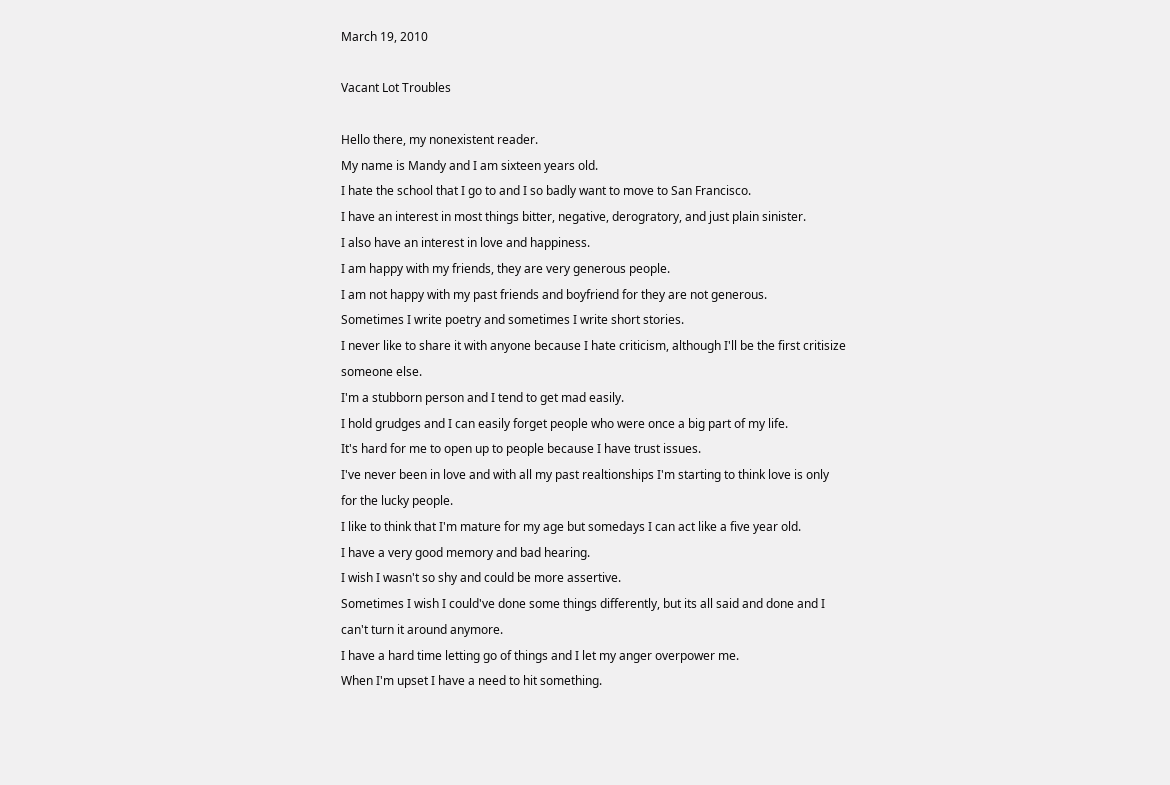March 19, 2010

Vacant Lot Troubles

Hello there, my nonexistent reader.
My name is Mandy and I am sixteen years old.
I hate the school that I go to and I so badly want to move to San Francisco.
I have an interest in most things bitter, negative, derogratory, and just plain sinister.
I also have an interest in love and happiness.
I am happy with my friends, they are very generous people.
I am not happy with my past friends and boyfriend for they are not generous.
Sometimes I write poetry and sometimes I write short stories.
I never like to share it with anyone because I hate criticism, although I'll be the first critisize someone else.
I'm a stubborn person and I tend to get mad easily.
I hold grudges and I can easily forget people who were once a big part of my life.
It's hard for me to open up to people because I have trust issues.
I've never been in love and with all my past realtionships I'm starting to think love is only for the lucky people.
I like to think that I'm mature for my age but somedays I can act like a five year old.
I have a very good memory and bad hearing.
I wish I wasn't so shy and could be more assertive.
Sometimes I wish I could've done some things differently, but its all said and done and I can't turn it around anymore.
I have a hard time letting go of things and I let my anger overpower me.
When I'm upset I have a need to hit something.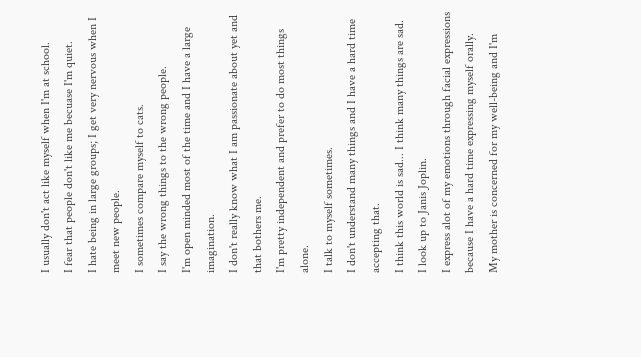I usually don't act like myself when I'm at school.
I fear that people don't like me becuase I'm quiet.
I hate being in large groups; I get very nervous when I meet new people.
I sometimes compare myself to cats.
I say the wrong things to the wrong people.
I'm open minded most of the time and I have a large imagination.
I don't really know what I am passionate about yet and that bothers me.
I'm pretty independent and prefer to do most things alone.
I talk to myself sometimes.
I don't understand many things and I have a hard time accepting that.
I think this world is sad... I think many things are sad.
I look up to Janis Joplin.
I express alot of my emotions through facial expressions because I have a hard time expressing myself orally.
My mother is concerned for my well-being and I'm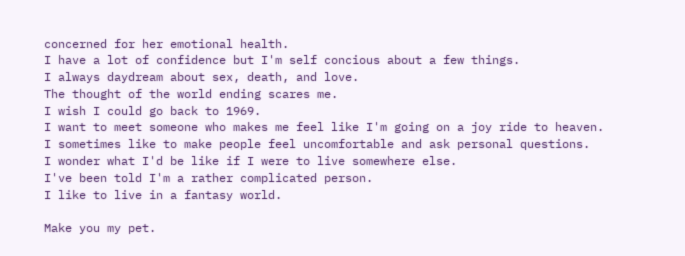concerned for her emotional health.
I have a lot of confidence but I'm self concious about a few things.
I always daydream about sex, death, and love.
The thought of the world ending scares me.
I wish I could go back to 1969.
I want to meet someone who makes me feel like I'm going on a joy ride to heaven.
I sometimes like to make people feel uncomfortable and ask personal questions.
I wonder what I'd be like if I were to live somewhere else.
I've been told I'm a rather complicated person.
I like to live in a fantasy world.

Make you my pet.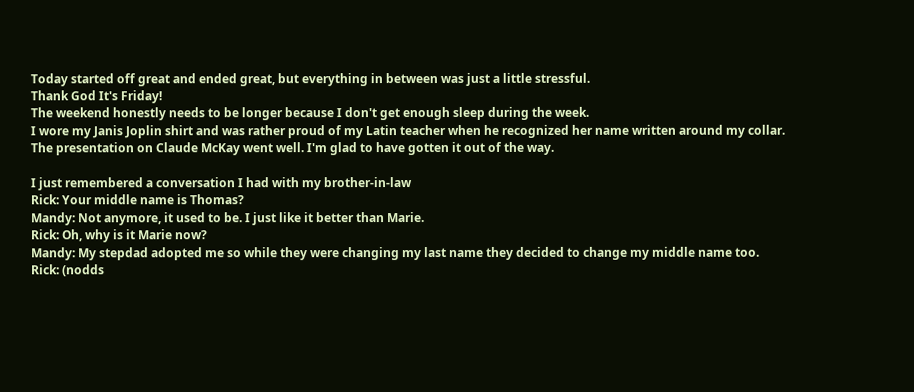Today started off great and ended great, but everything in between was just a little stressful.
Thank God It's Friday!
The weekend honestly needs to be longer because I don't get enough sleep during the week.
I wore my Janis Joplin shirt and was rather proud of my Latin teacher when he recognized her name written around my collar.
The presentation on Claude McKay went well. I'm glad to have gotten it out of the way.

I just remembered a conversation I had with my brother-in-law
Rick: Your middle name is Thomas?
Mandy: Not anymore, it used to be. I just like it better than Marie.
Rick: Oh, why is it Marie now?
Mandy: My stepdad adopted me so while they were changing my last name they decided to change my middle name too.
Rick: (nodds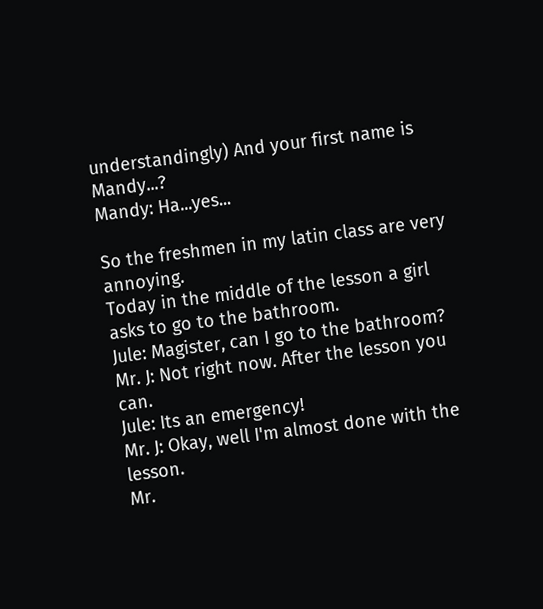understandingly) And your first name is Mandy...?
Mandy: Ha...yes...

So the freshmen in my latin class are very annoying.
Today in the middle of the lesson a girl asks to go to the bathroom.
Jule: Magister, can I go to the bathroom?
Mr. J: Not right now. After the lesson you can.
Jule: Its an emergency!
Mr. J: Okay, well I'm almost done with the lesson.
Mr.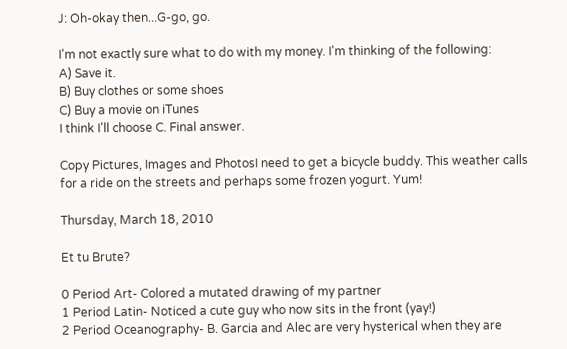J: Oh-okay then...G-go, go.

I'm not exactly sure what to do with my money. I'm thinking of the following:
A) Save it.
B) Buy clothes or some shoes
C) Buy a movie on iTunes
I think I'll choose C. Final answer.

Copy Pictures, Images and PhotosI need to get a bicycle buddy. This weather calls for a ride on the streets and perhaps some frozen yogurt. Yum!

Thursday, March 18, 2010

Et tu Brute?

0 Period Art- Colored a mutated drawing of my partner
1 Period Latin- Noticed a cute guy who now sits in the front (yay!)
2 Period Oceanography- B. Garcia and Alec are very hysterical when they are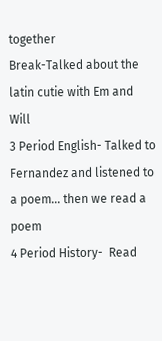together
Break-Talked about the latin cutie with Em and Will
3 Period English- Talked to Fernandez and listened to a poem... then we read a poem
4 Period History-  Read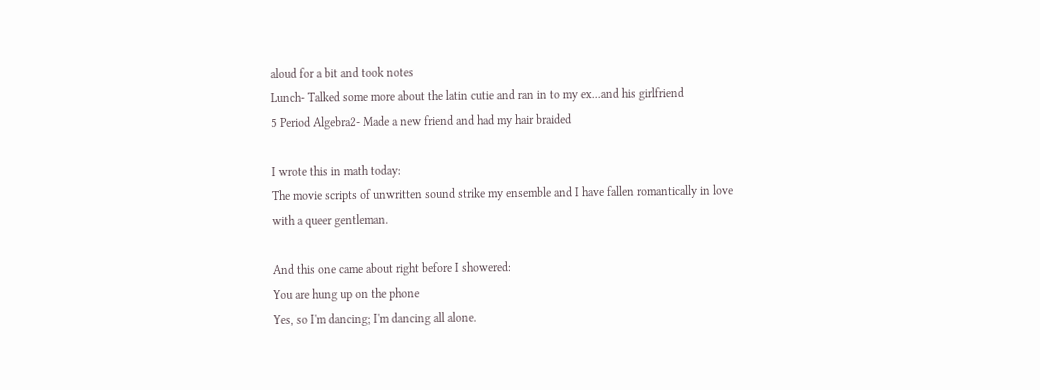aloud for a bit and took notes
Lunch- Talked some more about the latin cutie and ran in to my ex...and his girlfriend
5 Period Algebra2- Made a new friend and had my hair braided

I wrote this in math today:
The movie scripts of unwritten sound strike my ensemble and I have fallen romantically in love with a queer gentleman.

And this one came about right before I showered:
You are hung up on the phone
Yes, so I'm dancing; I'm dancing all alone.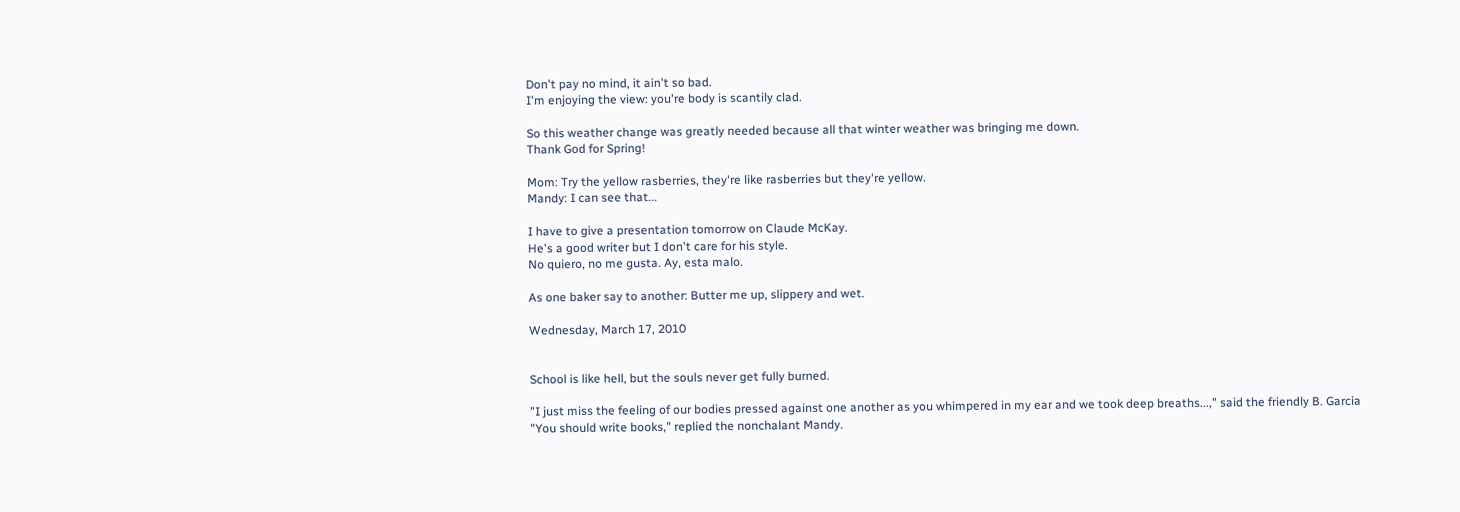Don't pay no mind, it ain't so bad.
I'm enjoying the view: you're body is scantily clad.

So this weather change was greatly needed because all that winter weather was bringing me down.
Thank God for Spring!

Mom: Try the yellow rasberries, they're like rasberries but they're yellow.
Mandy: I can see that...

I have to give a presentation tomorrow on Claude McKay.
He's a good writer but I don't care for his style.
No quiero, no me gusta. Ay, esta malo.

As one baker say to another: Butter me up, slippery and wet.

Wednesday, March 17, 2010


School is like hell, but the souls never get fully burned.

"I just miss the feeling of our bodies pressed against one another as you whimpered in my ear and we took deep breaths...," said the friendly B. Garcia
"You should write books," replied the nonchalant Mandy.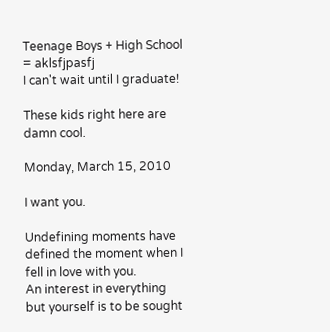Teenage Boys + High School = aklsfjpasfj
I can't wait until I graduate!

These kids right here are damn cool.

Monday, March 15, 2010

I want you.

Undefining moments have defined the moment when I fell in love with you.
An interest in everything but yourself is to be sought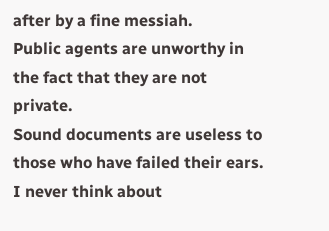after by a fine messiah.
Public agents are unworthy in the fact that they are not private.
Sound documents are useless to those who have failed their ears.
I never think about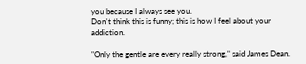you because I always see you.
Don't think this is funny; this is how I feel about your addiction.

"Only the gentle are every really strong," said James Dean.